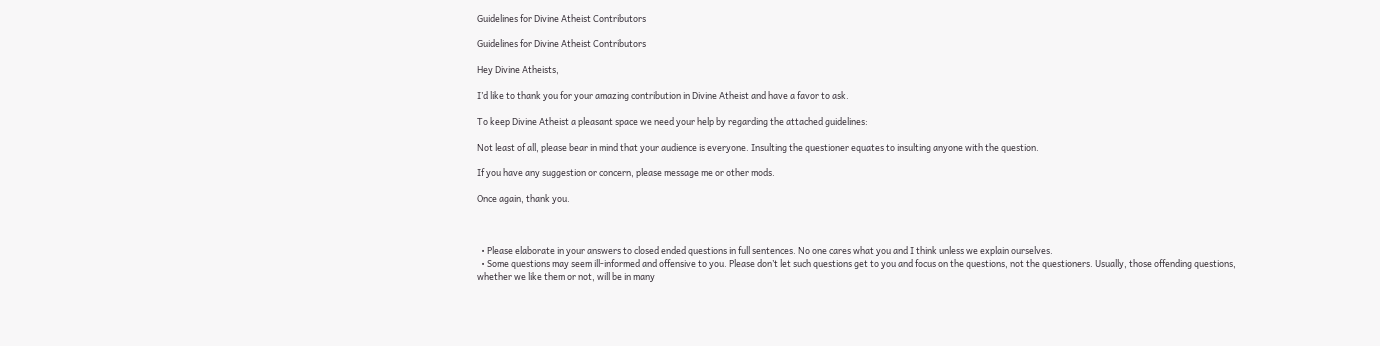Guidelines for Divine Atheist Contributors

Guidelines for Divine Atheist Contributors

Hey Divine Atheists,

I’d like to thank you for your amazing contribution in Divine Atheist and have a favor to ask.

To keep Divine Atheist a pleasant space we need your help by regarding the attached guidelines:

Not least of all, please bear in mind that your audience is everyone. Insulting the questioner equates to insulting anyone with the question.

If you have any suggestion or concern, please message me or other mods.

Once again, thank you.



  • Please elaborate in your answers to closed ended questions in full sentences. No one cares what you and I think unless we explain ourselves.
  • Some questions may seem ill-informed and offensive to you. Please don’t let such questions get to you and focus on the questions, not the questioners. Usually, those offending questions, whether we like them or not, will be in many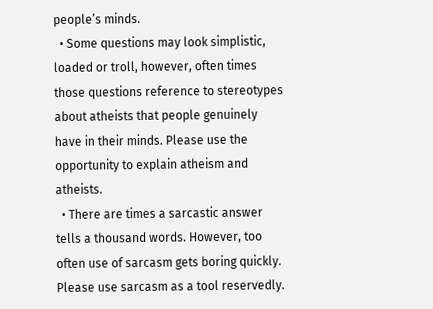people’s minds.
  • Some questions may look simplistic, loaded or troll, however, often times those questions reference to stereotypes about atheists that people genuinely have in their minds. Please use the opportunity to explain atheism and atheists.
  • There are times a sarcastic answer tells a thousand words. However, too often use of sarcasm gets boring quickly. Please use sarcasm as a tool reservedly.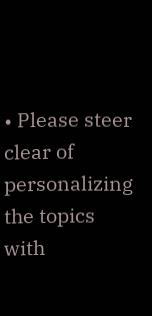• Please steer clear of personalizing the topics with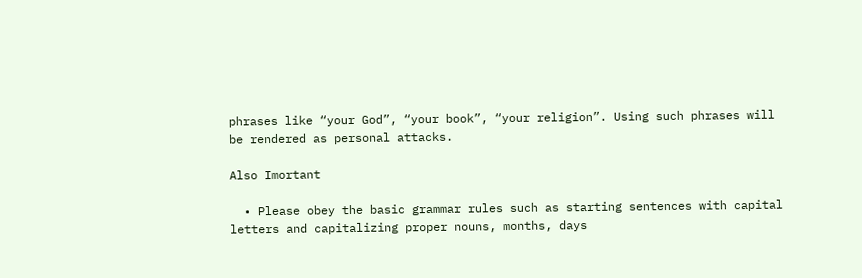phrases like “your God”, “your book”, “your religion”. Using such phrases will be rendered as personal attacks.

Also Imortant

  • Please obey the basic grammar rules such as starting sentences with capital letters and capitalizing proper nouns, months, days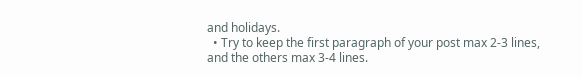and holidays.
  • Try to keep the first paragraph of your post max 2-3 lines, and the others max 3-4 lines.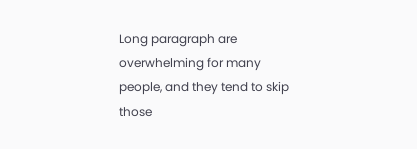Long paragraph are overwhelming for many people, and they tend to skip those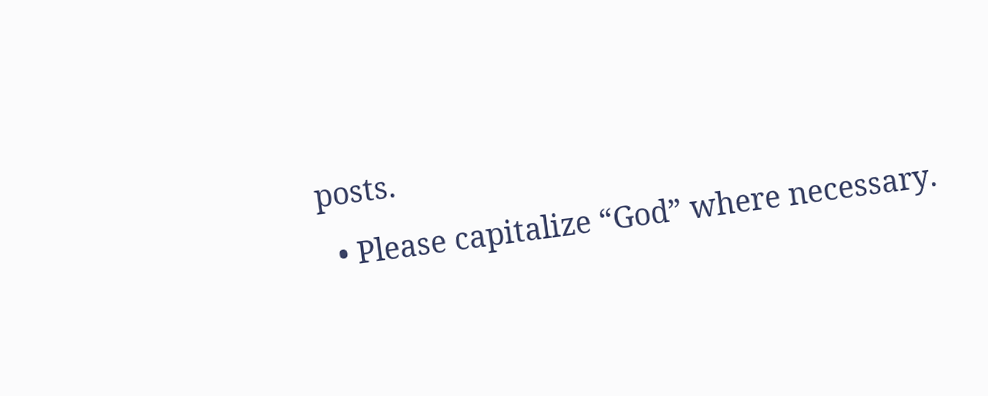posts.
  • Please capitalize “God” where necessary.